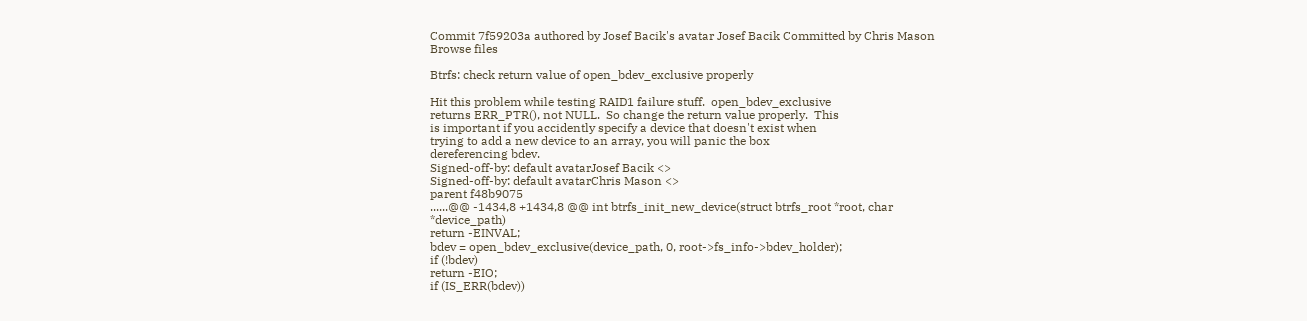Commit 7f59203a authored by Josef Bacik's avatar Josef Bacik Committed by Chris Mason
Browse files

Btrfs: check return value of open_bdev_exclusive properly

Hit this problem while testing RAID1 failure stuff.  open_bdev_exclusive
returns ERR_PTR(), not NULL.  So change the return value properly.  This
is important if you accidently specify a device that doesn't exist when
trying to add a new device to an array, you will panic the box
dereferencing bdev.
Signed-off-by: default avatarJosef Bacik <>
Signed-off-by: default avatarChris Mason <>
parent f48b9075
......@@ -1434,8 +1434,8 @@ int btrfs_init_new_device(struct btrfs_root *root, char *device_path)
return -EINVAL;
bdev = open_bdev_exclusive(device_path, 0, root->fs_info->bdev_holder);
if (!bdev)
return -EIO;
if (IS_ERR(bdev))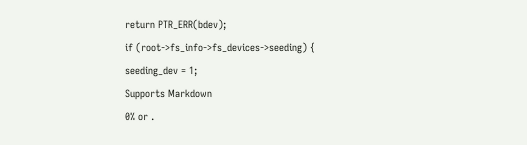return PTR_ERR(bdev);
if (root->fs_info->fs_devices->seeding) {
seeding_dev = 1;
Supports Markdown
0% or .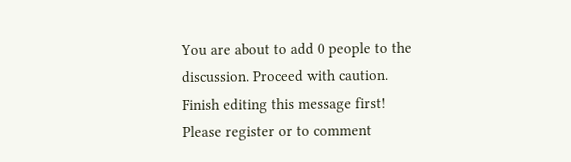You are about to add 0 people to the discussion. Proceed with caution.
Finish editing this message first!
Please register or to comment